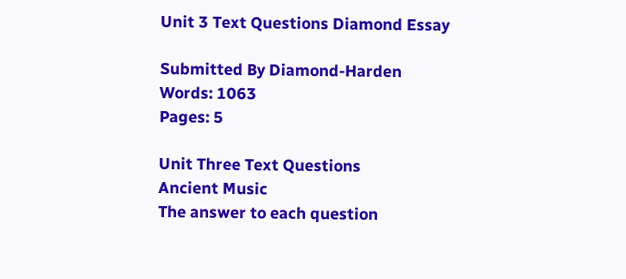Unit 3 Text Questions Diamond Essay

Submitted By Diamond-Harden
Words: 1063
Pages: 5

Unit Three Text Questions
Ancient Music
The answer to each question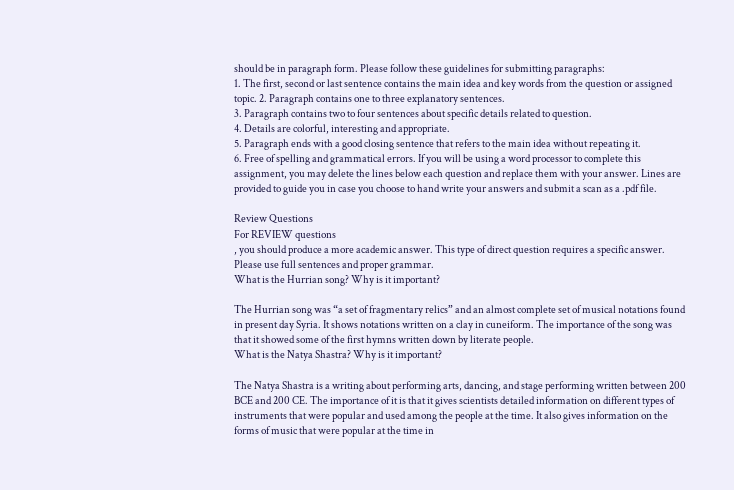should be in paragraph form. Please follow these guidelines for submitting paragraphs:
1. The first, second or last sentence contains the main idea and key words from the question or assigned topic. 2. Paragraph contains one to three explanatory sentences.
3. Paragraph contains two to four sentences about specific details related to question.
4. Details are colorful, interesting and appropriate.
5. Paragraph ends with a good closing sentence that refers to the main idea without repeating it.
6. Free of spelling and grammatical errors. If you will be using a word processor to complete this assignment, you may delete the lines below each question and replace them with your answer. Lines are provided to guide you in case you choose to hand write your answers and submit a scan as a .pdf file.

Review Questions
For REVIEW questions
, you should produce a more academic answer. This type of direct question requires a specific answer. Please use full sentences and proper grammar.
What is the Hurrian song? Why is it important?

The Hurrian song was “a set of fragmentary relics” and an almost complete set of musical notations found in present day Syria. It shows notations written on a clay in cuneiform. The importance of the song was that it showed some of the first hymns written down by literate people.
What is the Natya Shastra? Why is it important?

The Natya Shastra is a writing about performing arts, dancing, and stage performing written between 200 BCE and 200 CE. The importance of it is that it gives scientists detailed information on different types of instruments that were popular and used among the people at the time. It also gives information on the forms of music that were popular at the time in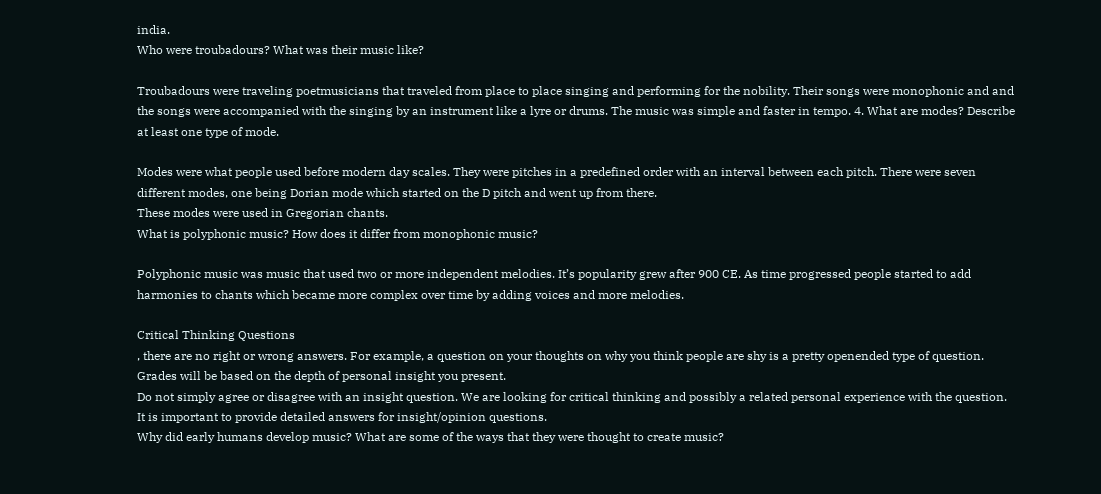india.
Who were troubadours? What was their music like?

Troubadours were traveling poetmusicians that traveled from place to place singing and performing for the nobility. Their songs were monophonic and and the songs were accompanied with the singing by an instrument like a lyre or drums. The music was simple and faster in tempo. 4. What are modes? Describe at least one type of mode.

Modes were what people used before modern day scales. They were pitches in a predefined order with an interval between each pitch. There were seven different modes, one being Dorian mode which started on the D pitch and went up from there.
These modes were used in Gregorian chants.
What is polyphonic music? How does it differ from monophonic music?

Polyphonic music was music that used two or more independent melodies. It’s popularity grew after 900 CE. As time progressed people started to add harmonies to chants which became more complex over time by adding voices and more melodies.

Critical Thinking Questions
, there are no right or wrong answers. For example, a question on your thoughts on why you think people are shy is a pretty openended type of question. Grades will be based on the depth of personal insight you present.
Do not simply agree or disagree with an insight question. We are looking for critical thinking and possibly a related personal experience with the question.
It is important to provide detailed answers for insight/opinion questions.
Why did early humans develop music? What are some of the ways that they were thought to create music?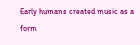Early humans created music as a form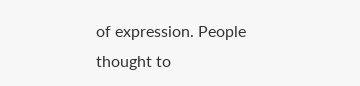of expression. People thought to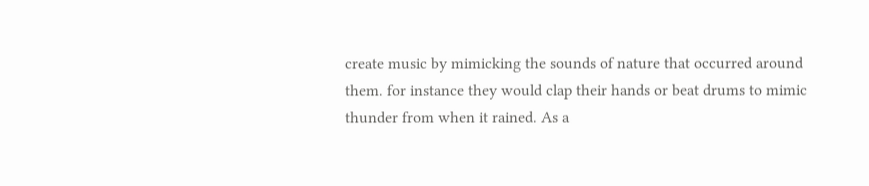create music by mimicking the sounds of nature that occurred around them. for instance they would clap their hands or beat drums to mimic thunder from when it rained. As a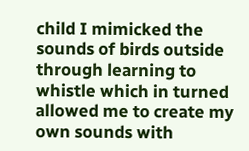child I mimicked the sounds of birds outside through learning to whistle which in turned allowed me to create my own sounds with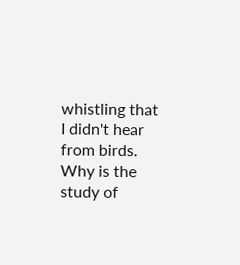whistling that I didn't hear from birds.
Why is the study of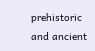prehistoric and ancient